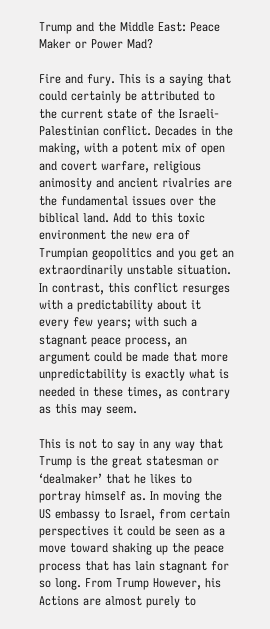Trump and the Middle East: Peace Maker or Power Mad?

Fire and fury. This is a saying that could certainly be attributed to the current state of the Israeli-Palestinian conflict. Decades in the making, with a potent mix of open and covert warfare, religious animosity and ancient rivalries are the fundamental issues over the biblical land. Add to this toxic environment the new era of Trumpian geopolitics and you get an extraordinarily unstable situation. In contrast, this conflict resurges with a predictability about it every few years; with such a stagnant peace process, an argument could be made that more unpredictability is exactly what is needed in these times, as contrary as this may seem.

This is not to say in any way that Trump is the great statesman or ‘dealmaker’ that he likes to portray himself as. In moving the US embassy to Israel, from certain perspectives it could be seen as a move toward shaking up the peace process that has lain stagnant for so long. From Trump However, his Actions are almost purely to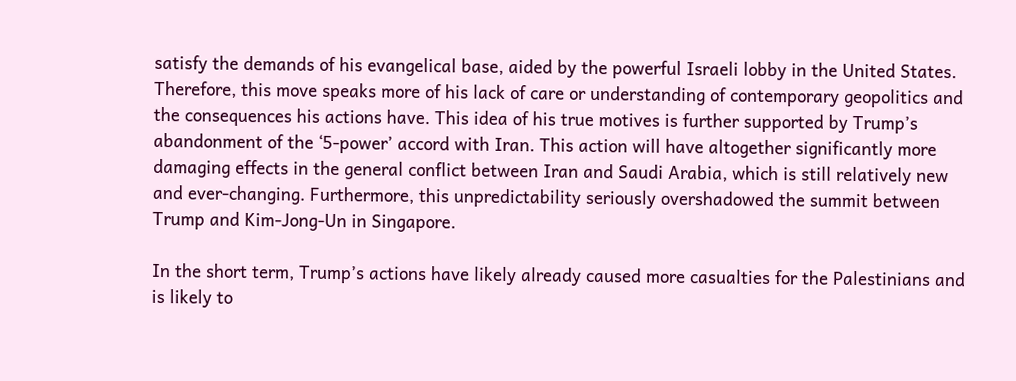satisfy the demands of his evangelical base, aided by the powerful Israeli lobby in the United States.  Therefore, this move speaks more of his lack of care or understanding of contemporary geopolitics and the consequences his actions have. This idea of his true motives is further supported by Trump’s abandonment of the ‘5-power’ accord with Iran. This action will have altogether significantly more damaging effects in the general conflict between Iran and Saudi Arabia, which is still relatively new and ever-changing. Furthermore, this unpredictability seriously overshadowed the summit between Trump and Kim-Jong-Un in Singapore.

In the short term, Trump’s actions have likely already caused more casualties for the Palestinians and is likely to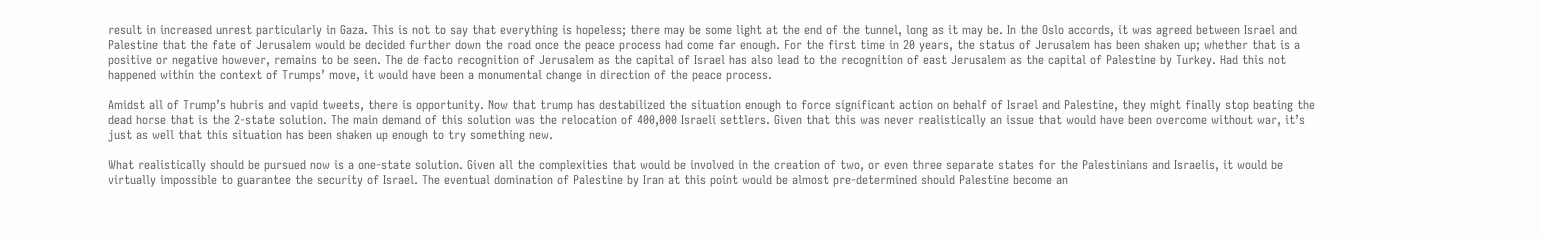result in increased unrest particularly in Gaza. This is not to say that everything is hopeless; there may be some light at the end of the tunnel, long as it may be. In the Oslo accords, it was agreed between Israel and Palestine that the fate of Jerusalem would be decided further down the road once the peace process had come far enough. For the first time in 20 years, the status of Jerusalem has been shaken up; whether that is a positive or negative however, remains to be seen. The de facto recognition of Jerusalem as the capital of Israel has also lead to the recognition of east Jerusalem as the capital of Palestine by Turkey. Had this not happened within the context of Trumps’ move, it would have been a monumental change in direction of the peace process.

Amidst all of Trump’s hubris and vapid tweets, there is opportunity. Now that trump has destabilized the situation enough to force significant action on behalf of Israel and Palestine, they might finally stop beating the dead horse that is the 2-state solution. The main demand of this solution was the relocation of 400,000 Israeli settlers. Given that this was never realistically an issue that would have been overcome without war, it’s just as well that this situation has been shaken up enough to try something new.

What realistically should be pursued now is a one-state solution. Given all the complexities that would be involved in the creation of two, or even three separate states for the Palestinians and Israelis, it would be virtually impossible to guarantee the security of Israel. The eventual domination of Palestine by Iran at this point would be almost pre-determined should Palestine become an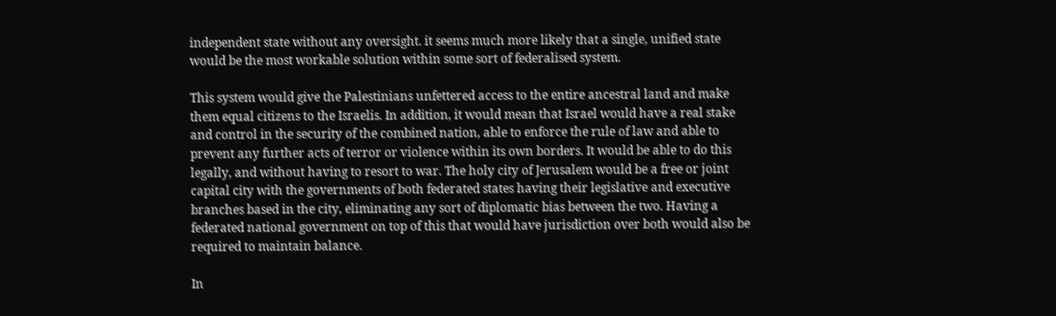independent state without any oversight. it seems much more likely that a single, unified state would be the most workable solution within some sort of federalised system.

This system would give the Palestinians unfettered access to the entire ancestral land and make them equal citizens to the Israelis. In addition, it would mean that Israel would have a real stake and control in the security of the combined nation, able to enforce the rule of law and able to prevent any further acts of terror or violence within its own borders. It would be able to do this legally, and without having to resort to war. The holy city of Jerusalem would be a free or joint capital city with the governments of both federated states having their legislative and executive branches based in the city, eliminating any sort of diplomatic bias between the two. Having a federated national government on top of this that would have jurisdiction over both would also be required to maintain balance.

In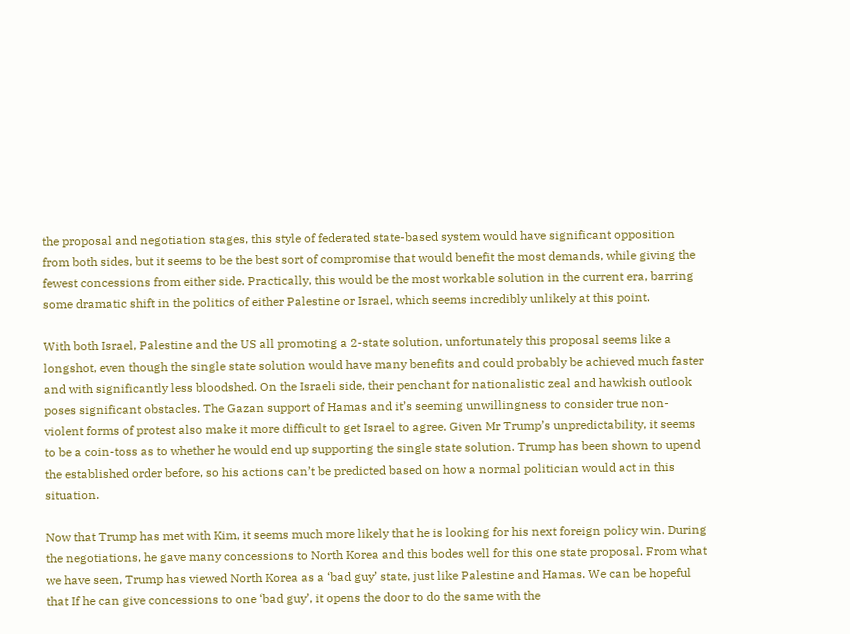the proposal and negotiation stages, this style of federated state-based system would have significant opposition from both sides, but it seems to be the best sort of compromise that would benefit the most demands, while giving the fewest concessions from either side. Practically, this would be the most workable solution in the current era, barring some dramatic shift in the politics of either Palestine or Israel, which seems incredibly unlikely at this point.

With both Israel, Palestine and the US all promoting a 2-state solution, unfortunately this proposal seems like a longshot, even though the single state solution would have many benefits and could probably be achieved much faster and with significantly less bloodshed. On the Israeli side, their penchant for nationalistic zeal and hawkish outlook poses significant obstacles. The Gazan support of Hamas and it’s seeming unwillingness to consider true non-violent forms of protest also make it more difficult to get Israel to agree. Given Mr Trump’s unpredictability, it seems to be a coin-toss as to whether he would end up supporting the single state solution. Trump has been shown to upend the established order before, so his actions can’t be predicted based on how a normal politician would act in this situation.

Now that Trump has met with Kim, it seems much more likely that he is looking for his next foreign policy win. During the negotiations, he gave many concessions to North Korea and this bodes well for this one state proposal. From what we have seen, Trump has viewed North Korea as a ‘bad guy’ state, just like Palestine and Hamas. We can be hopeful that If he can give concessions to one ‘bad guy’, it opens the door to do the same with the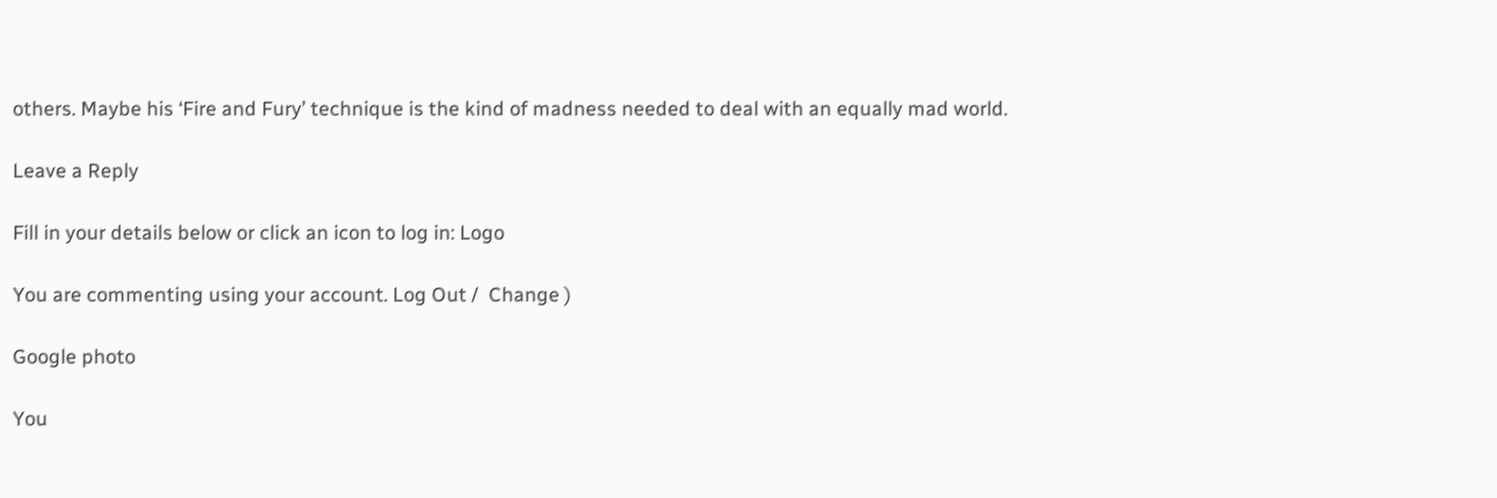others. Maybe his ‘Fire and Fury’ technique is the kind of madness needed to deal with an equally mad world.

Leave a Reply

Fill in your details below or click an icon to log in: Logo

You are commenting using your account. Log Out /  Change )

Google photo

You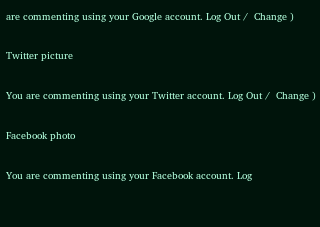are commenting using your Google account. Log Out /  Change )

Twitter picture

You are commenting using your Twitter account. Log Out /  Change )

Facebook photo

You are commenting using your Facebook account. Log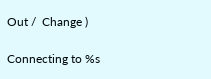Out /  Change )

Connecting to %s